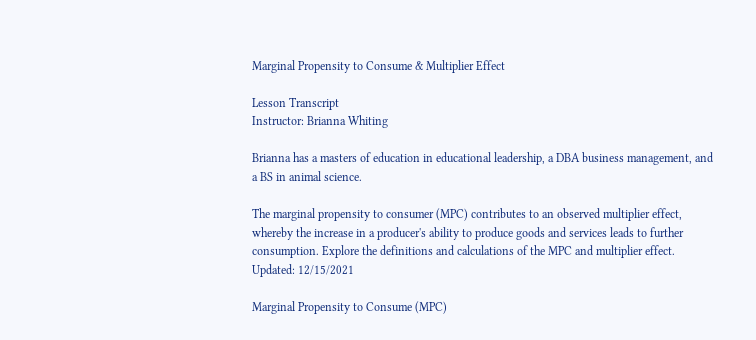Marginal Propensity to Consume & Multiplier Effect

Lesson Transcript
Instructor: Brianna Whiting

Brianna has a masters of education in educational leadership, a DBA business management, and a BS in animal science.

The marginal propensity to consumer (MPC) contributes to an observed multiplier effect, whereby the increase in a producer's ability to produce goods and services leads to further consumption. Explore the definitions and calculations of the MPC and multiplier effect. Updated: 12/15/2021

Marginal Propensity to Consume (MPC)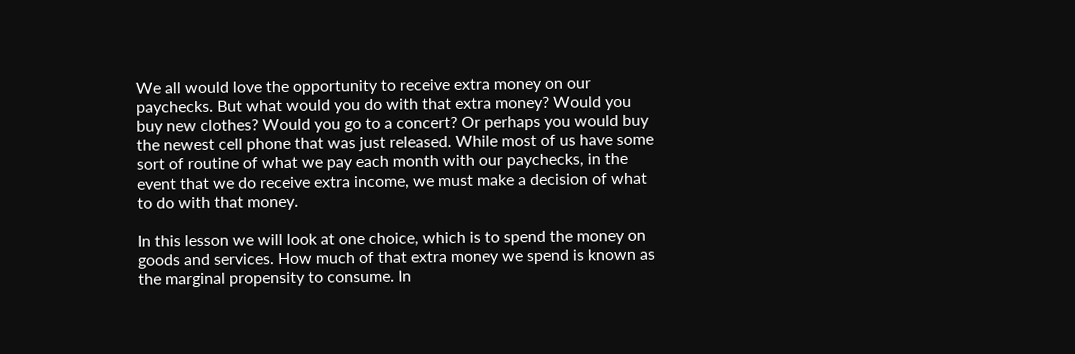We all would love the opportunity to receive extra money on our paychecks. But what would you do with that extra money? Would you buy new clothes? Would you go to a concert? Or perhaps you would buy the newest cell phone that was just released. While most of us have some sort of routine of what we pay each month with our paychecks, in the event that we do receive extra income, we must make a decision of what to do with that money.

In this lesson we will look at one choice, which is to spend the money on goods and services. How much of that extra money we spend is known as the marginal propensity to consume. In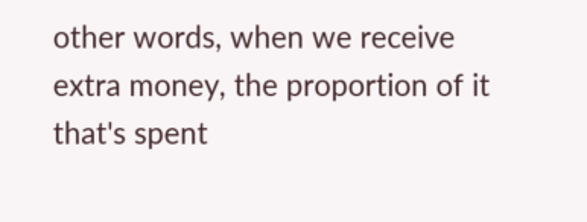other words, when we receive extra money, the proportion of it that's spent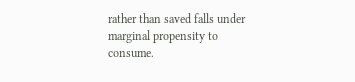rather than saved falls under marginal propensity to consume.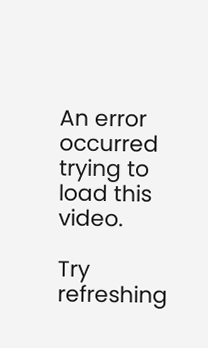An error occurred trying to load this video.

Try refreshing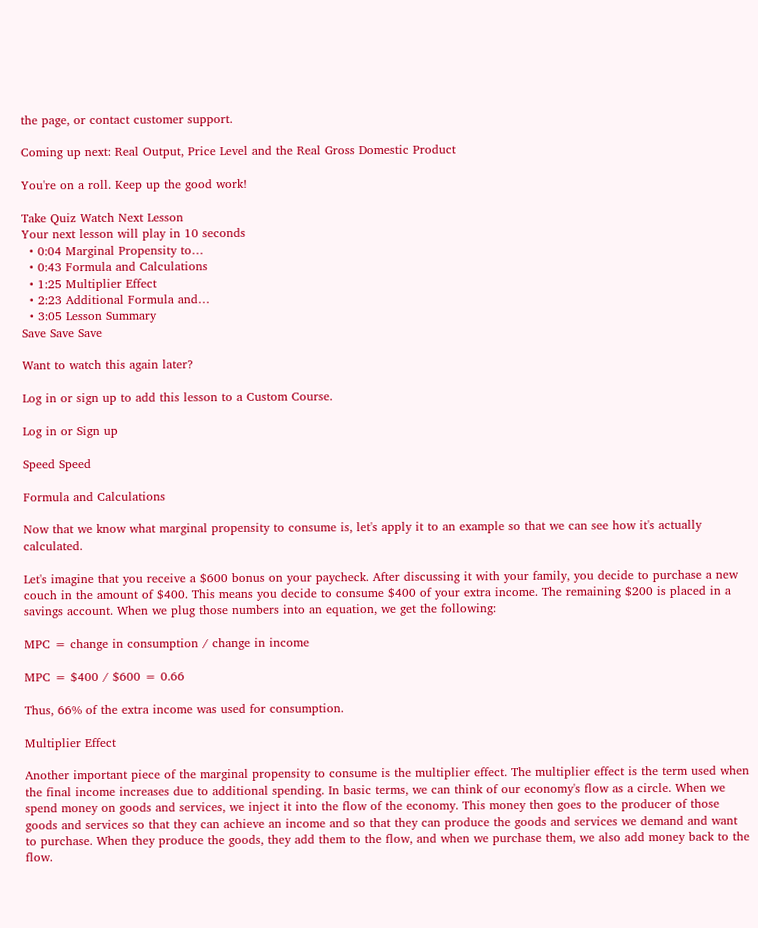the page, or contact customer support.

Coming up next: Real Output, Price Level and the Real Gross Domestic Product

You're on a roll. Keep up the good work!

Take Quiz Watch Next Lesson
Your next lesson will play in 10 seconds
  • 0:04 Marginal Propensity to…
  • 0:43 Formula and Calculations
  • 1:25 Multiplier Effect
  • 2:23 Additional Formula and…
  • 3:05 Lesson Summary
Save Save Save

Want to watch this again later?

Log in or sign up to add this lesson to a Custom Course.

Log in or Sign up

Speed Speed

Formula and Calculations

Now that we know what marginal propensity to consume is, let's apply it to an example so that we can see how it's actually calculated.

Let's imagine that you receive a $600 bonus on your paycheck. After discussing it with your family, you decide to purchase a new couch in the amount of $400. This means you decide to consume $400 of your extra income. The remaining $200 is placed in a savings account. When we plug those numbers into an equation, we get the following:

MPC = change in consumption / change in income

MPC = $400 / $600 = 0.66

Thus, 66% of the extra income was used for consumption.

Multiplier Effect

Another important piece of the marginal propensity to consume is the multiplier effect. The multiplier effect is the term used when the final income increases due to additional spending. In basic terms, we can think of our economy's flow as a circle. When we spend money on goods and services, we inject it into the flow of the economy. This money then goes to the producer of those goods and services so that they can achieve an income and so that they can produce the goods and services we demand and want to purchase. When they produce the goods, they add them to the flow, and when we purchase them, we also add money back to the flow.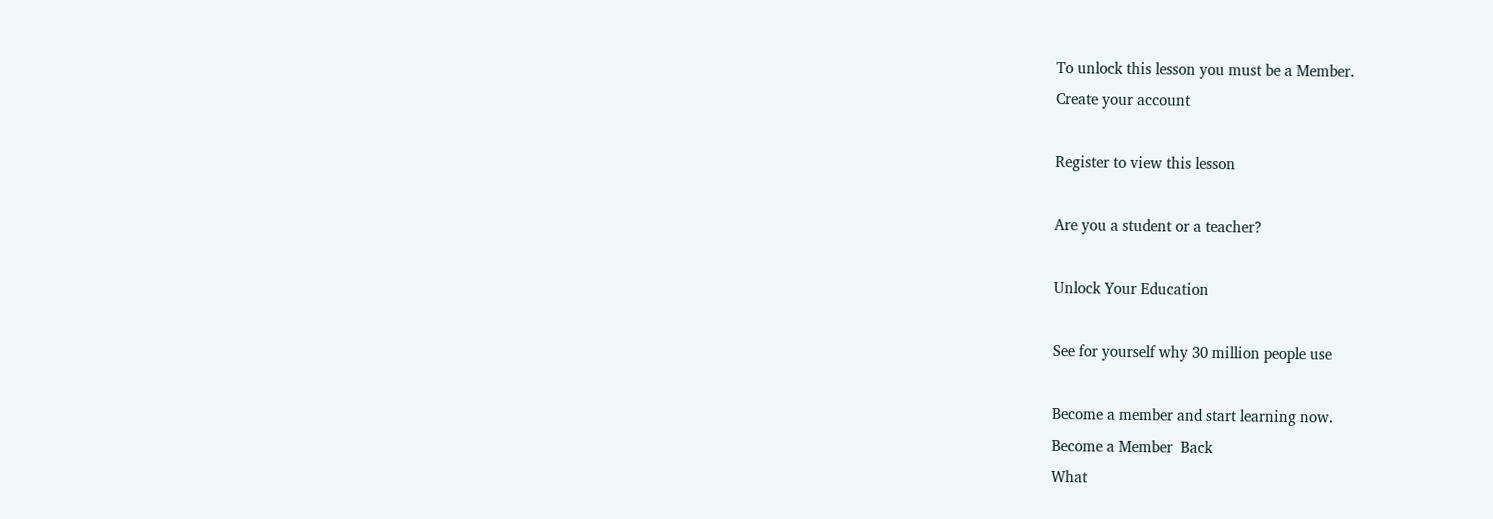To unlock this lesson you must be a Member.
Create your account

Register to view this lesson

Are you a student or a teacher?

Unlock Your Education

See for yourself why 30 million people use

Become a member and start learning now.
Become a Member  Back
What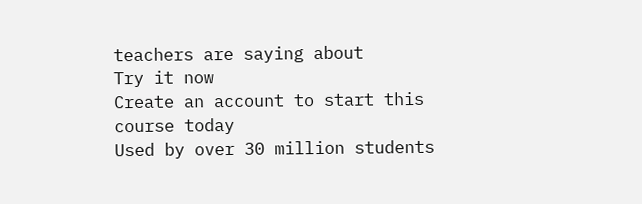teachers are saying about
Try it now
Create an account to start this course today
Used by over 30 million students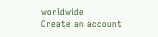worldwide
Create an account